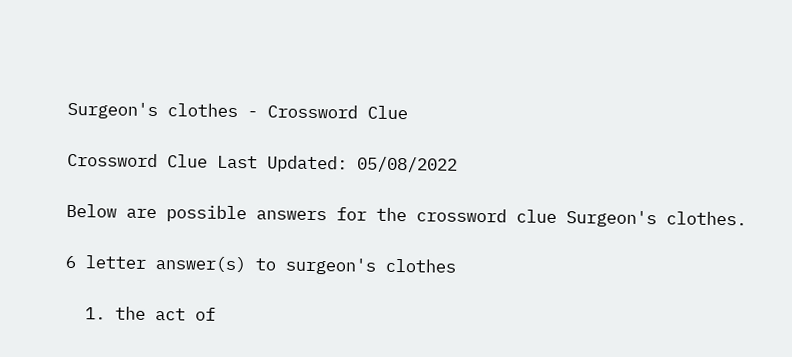Surgeon's clothes - Crossword Clue

Crossword Clue Last Updated: 05/08/2022

Below are possible answers for the crossword clue Surgeon's clothes.

6 letter answer(s) to surgeon's clothes

  1. the act of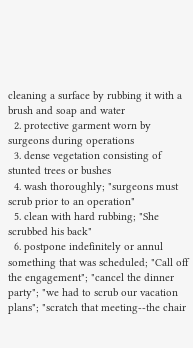cleaning a surface by rubbing it with a brush and soap and water
  2. protective garment worn by surgeons during operations
  3. dense vegetation consisting of stunted trees or bushes
  4. wash thoroughly; "surgeons must scrub prior to an operation"
  5. clean with hard rubbing; "She scrubbed his back"
  6. postpone indefinitely or annul something that was scheduled; "Call off the engagement"; "cancel the dinner party"; "we had to scrub our vacation plans"; "scratch that meeting--the chair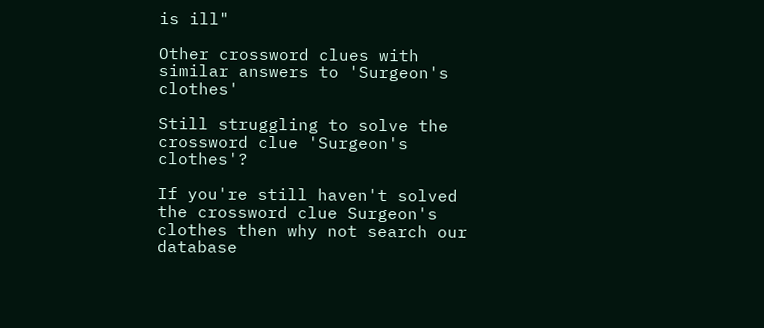is ill"

Other crossword clues with similar answers to 'Surgeon's clothes'

Still struggling to solve the crossword clue 'Surgeon's clothes'?

If you're still haven't solved the crossword clue Surgeon's clothes then why not search our database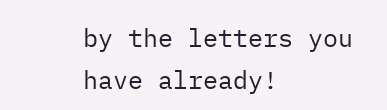by the letters you have already!